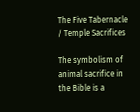The Five Tabernacle / Temple Sacrifices

The symbolism of animal sacrifice in the Bible is a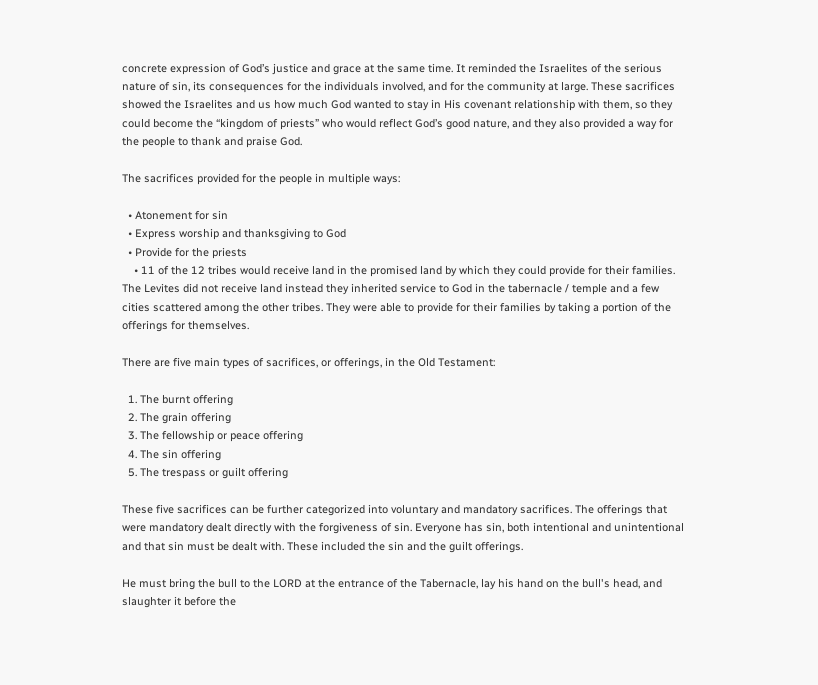concrete expression of God’s justice and grace at the same time. It reminded the Israelites of the serious nature of sin, its consequences for the individuals involved, and for the community at large. These sacrifices showed the Israelites and us how much God wanted to stay in His covenant relationship with them, so they could become the “kingdom of priests” who would reflect God’s good nature, and they also provided a way for the people to thank and praise God.

The sacrifices provided for the people in multiple ways:

  • Atonement for sin
  • Express worship and thanksgiving to God
  • Provide for the priests
    • 11 of the 12 tribes would receive land in the promised land by which they could provide for their families. The Levites did not receive land instead they inherited service to God in the tabernacle / temple and a few cities scattered among the other tribes. They were able to provide for their families by taking a portion of the offerings for themselves.

There are five main types of sacrifices, or offerings, in the Old Testament:

  1. The burnt offering
  2. The grain offering
  3. The fellowship or peace offering
  4. The sin offering
  5. The trespass or guilt offering

These five sacrifices can be further categorized into voluntary and mandatory sacrifices. The offerings that were mandatory dealt directly with the forgiveness of sin. Everyone has sin, both intentional and unintentional and that sin must be dealt with. These included the sin and the guilt offerings.

He must bring the bull to the LORD at the entrance of the Tabernacle, lay his hand on the bull's head, and slaughter it before the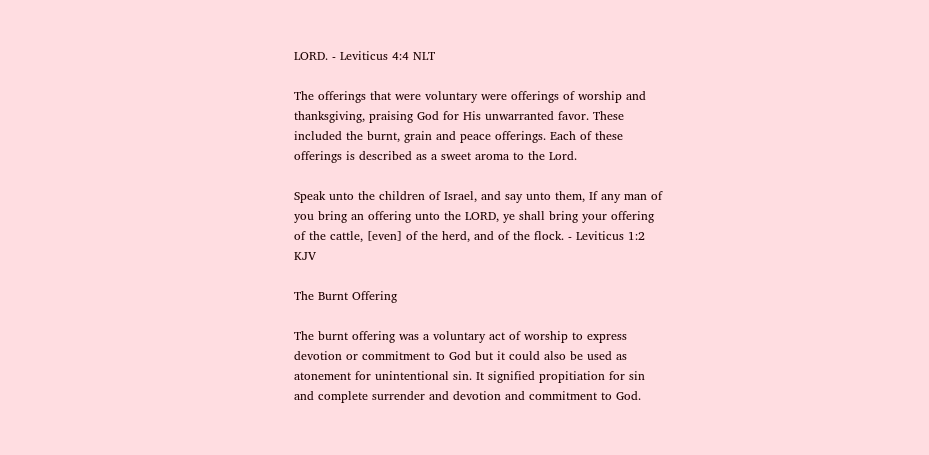LORD. - Leviticus 4:4 NLT

The offerings that were voluntary were offerings of worship and thanksgiving, praising God for His unwarranted favor. These included the burnt, grain and peace offerings. Each of these offerings is described as a sweet aroma to the Lord.

Speak unto the children of Israel, and say unto them, If any man of you bring an offering unto the LORD, ye shall bring your offering of the cattle, [even] of the herd, and of the flock. - Leviticus 1:2 KJV

The Burnt Offering

The burnt offering was a voluntary act of worship to express devotion or commitment to God but it could also be used as atonement for unintentional sin. It signified propitiation for sin and complete surrender and devotion and commitment to God.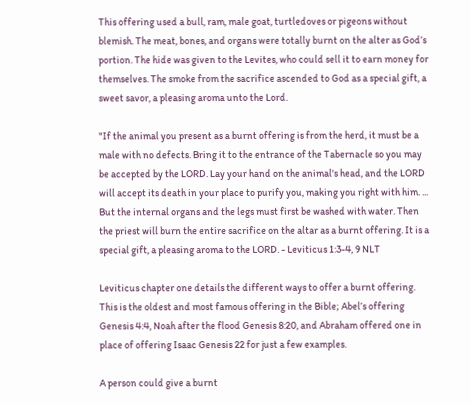This offering used a bull, ram, male goat, turtledoves or pigeons without blemish. The meat, bones, and organs were totally burnt on the alter as God’s portion. The hide was given to the Levites, who could sell it to earn money for themselves. The smoke from the sacrifice ascended to God as a special gift, a sweet savor, a pleasing aroma unto the Lord.

"If the animal you present as a burnt offering is from the herd, it must be a male with no defects. Bring it to the entrance of the Tabernacle so you may be accepted by the LORD. Lay your hand on the animal's head, and the LORD will accept its death in your place to purify you, making you right with him. ... But the internal organs and the legs must first be washed with water. Then the priest will burn the entire sacrifice on the altar as a burnt offering. It is a special gift, a pleasing aroma to the LORD. - Leviticus 1:3-4, 9 NLT

Leviticus chapter one details the different ways to offer a burnt offering. This is the oldest and most famous offering in the Bible; Abel’s offering Genesis 4:4, Noah after the flood Genesis 8:20, and Abraham offered one in place of offering Isaac Genesis 22 for just a few examples.

A person could give a burnt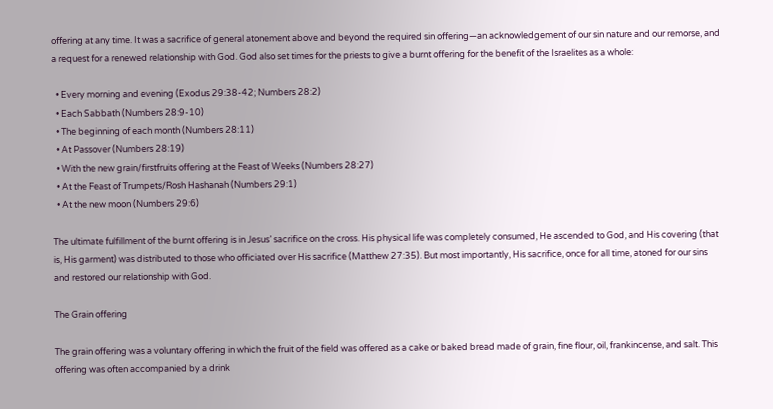offering at any time. It was a sacrifice of general atonement above and beyond the required sin offering—an acknowledgement of our sin nature and our remorse, and a request for a renewed relationship with God. God also set times for the priests to give a burnt offering for the benefit of the Israelites as a whole:

  • Every morning and evening (Exodus 29:38-42; Numbers 28:2)
  • Each Sabbath (Numbers 28:9-10)
  • The beginning of each month (Numbers 28:11)
  • At Passover (Numbers 28:19)
  • With the new grain/firstfruits offering at the Feast of Weeks (Numbers 28:27)
  • At the Feast of Trumpets/Rosh Hashanah (Numbers 29:1)
  • At the new moon (Numbers 29:6)

The ultimate fulfillment of the burnt offering is in Jesus’ sacrifice on the cross. His physical life was completely consumed, He ascended to God, and His covering (that is, His garment) was distributed to those who officiated over His sacrifice (Matthew 27:35). But most importantly, His sacrifice, once for all time, atoned for our sins and restored our relationship with God.

The Grain offering

The grain offering was a voluntary offering in which the fruit of the field was offered as a cake or baked bread made of grain, fine flour, oil, frankincense, and salt. This offering was often accompanied by a drink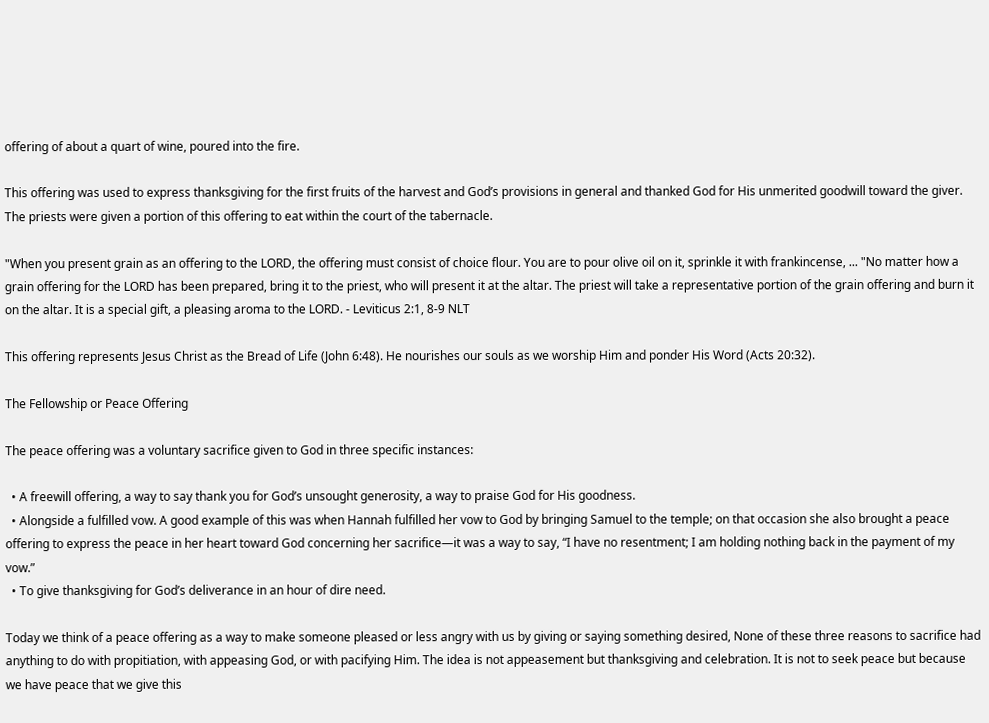offering of about a quart of wine, poured into the fire.

This offering was used to express thanksgiving for the first fruits of the harvest and God’s provisions in general and thanked God for His unmerited goodwill toward the giver. The priests were given a portion of this offering to eat within the court of the tabernacle.

"When you present grain as an offering to the LORD, the offering must consist of choice flour. You are to pour olive oil on it, sprinkle it with frankincense, ... "No matter how a grain offering for the LORD has been prepared, bring it to the priest, who will present it at the altar. The priest will take a representative portion of the grain offering and burn it on the altar. It is a special gift, a pleasing aroma to the LORD. - Leviticus 2:1, 8-9 NLT

This offering represents Jesus Christ as the Bread of Life (John 6:48). He nourishes our souls as we worship Him and ponder His Word (Acts 20:32).

The Fellowship or Peace Offering

The peace offering was a voluntary sacrifice given to God in three specific instances:

  • A freewill offering, a way to say thank you for God’s unsought generosity, a way to praise God for His goodness.
  • Alongside a fulfilled vow. A good example of this was when Hannah fulfilled her vow to God by bringing Samuel to the temple; on that occasion she also brought a peace offering to express the peace in her heart toward God concerning her sacrifice—it was a way to say, “I have no resentment; I am holding nothing back in the payment of my vow.”
  • To give thanksgiving for God’s deliverance in an hour of dire need.

Today we think of a peace offering as a way to make someone pleased or less angry with us by giving or saying something desired, None of these three reasons to sacrifice had anything to do with propitiation, with appeasing God, or with pacifying Him. The idea is not appeasement but thanksgiving and celebration. It is not to seek peace but because we have peace that we give this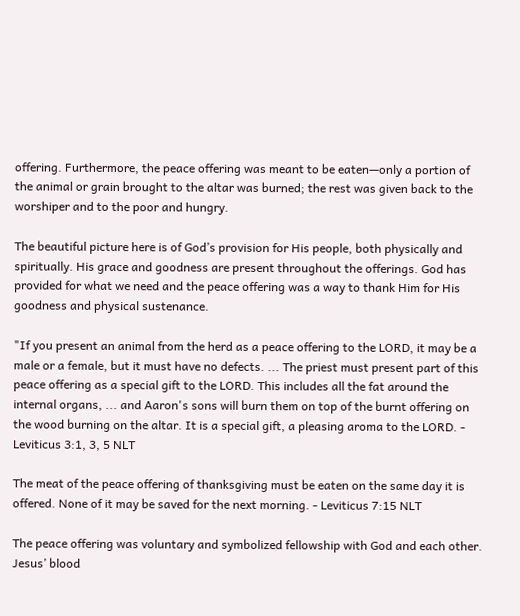offering. Furthermore, the peace offering was meant to be eaten—only a portion of the animal or grain brought to the altar was burned; the rest was given back to the worshiper and to the poor and hungry.

The beautiful picture here is of God’s provision for His people, both physically and spiritually. His grace and goodness are present throughout the offerings. God has provided for what we need and the peace offering was a way to thank Him for His goodness and physical sustenance.

"If you present an animal from the herd as a peace offering to the LORD, it may be a male or a female, but it must have no defects. ... The priest must present part of this peace offering as a special gift to the LORD. This includes all the fat around the internal organs, ... and Aaron's sons will burn them on top of the burnt offering on the wood burning on the altar. It is a special gift, a pleasing aroma to the LORD. - Leviticus 3:1, 3, 5 NLT

The meat of the peace offering of thanksgiving must be eaten on the same day it is offered. None of it may be saved for the next morning. - Leviticus 7:15 NLT

The peace offering was voluntary and symbolized fellowship with God and each other. Jesus’ blood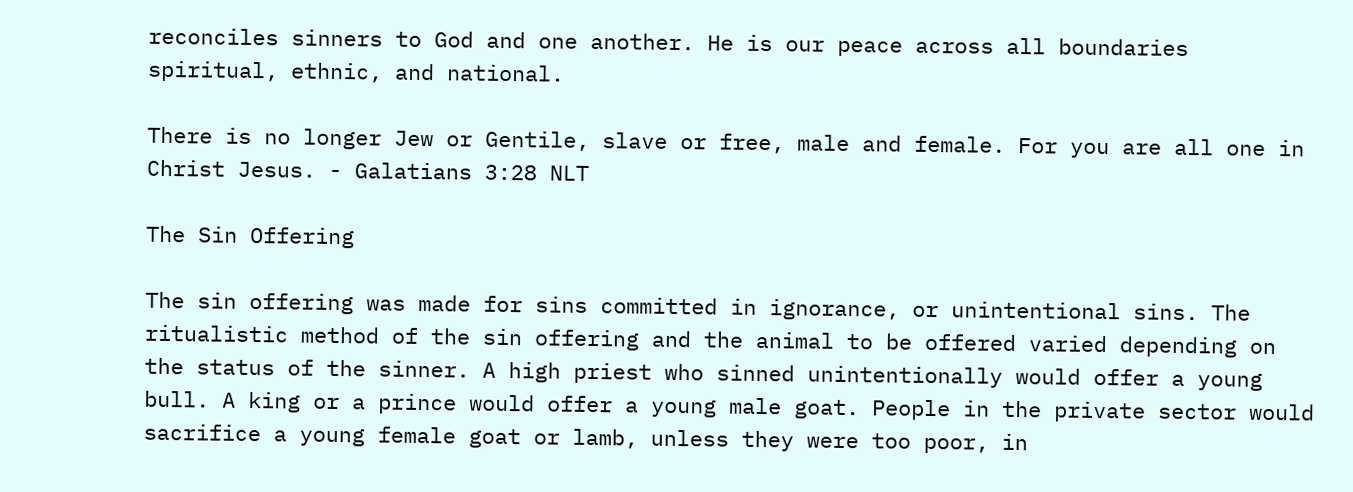reconciles sinners to God and one another. He is our peace across all boundaries spiritual, ethnic, and national.

There is no longer Jew or Gentile, slave or free, male and female. For you are all one in Christ Jesus. - Galatians 3:28 NLT

The Sin Offering

The sin offering was made for sins committed in ignorance, or unintentional sins. The ritualistic method of the sin offering and the animal to be offered varied depending on the status of the sinner. A high priest who sinned unintentionally would offer a young bull. A king or a prince would offer a young male goat. People in the private sector would sacrifice a young female goat or lamb, unless they were too poor, in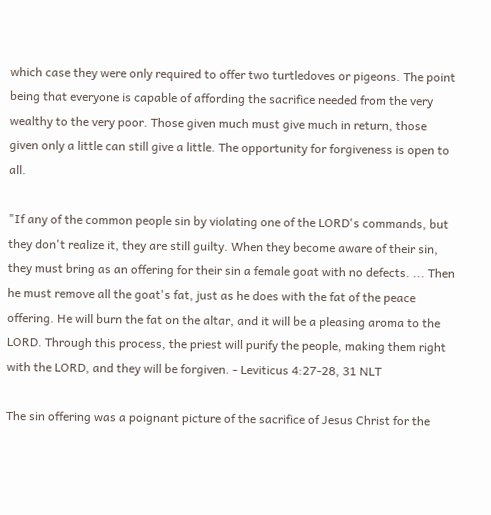which case they were only required to offer two turtledoves or pigeons. The point being that everyone is capable of affording the sacrifice needed from the very wealthy to the very poor. Those given much must give much in return, those given only a little can still give a little. The opportunity for forgiveness is open to all.

"If any of the common people sin by violating one of the LORD's commands, but they don't realize it, they are still guilty. When they become aware of their sin, they must bring as an offering for their sin a female goat with no defects. ... Then he must remove all the goat's fat, just as he does with the fat of the peace offering. He will burn the fat on the altar, and it will be a pleasing aroma to the LORD. Through this process, the priest will purify the people, making them right with the LORD, and they will be forgiven. - Leviticus 4:27-28, 31 NLT

The sin offering was a poignant picture of the sacrifice of Jesus Christ for the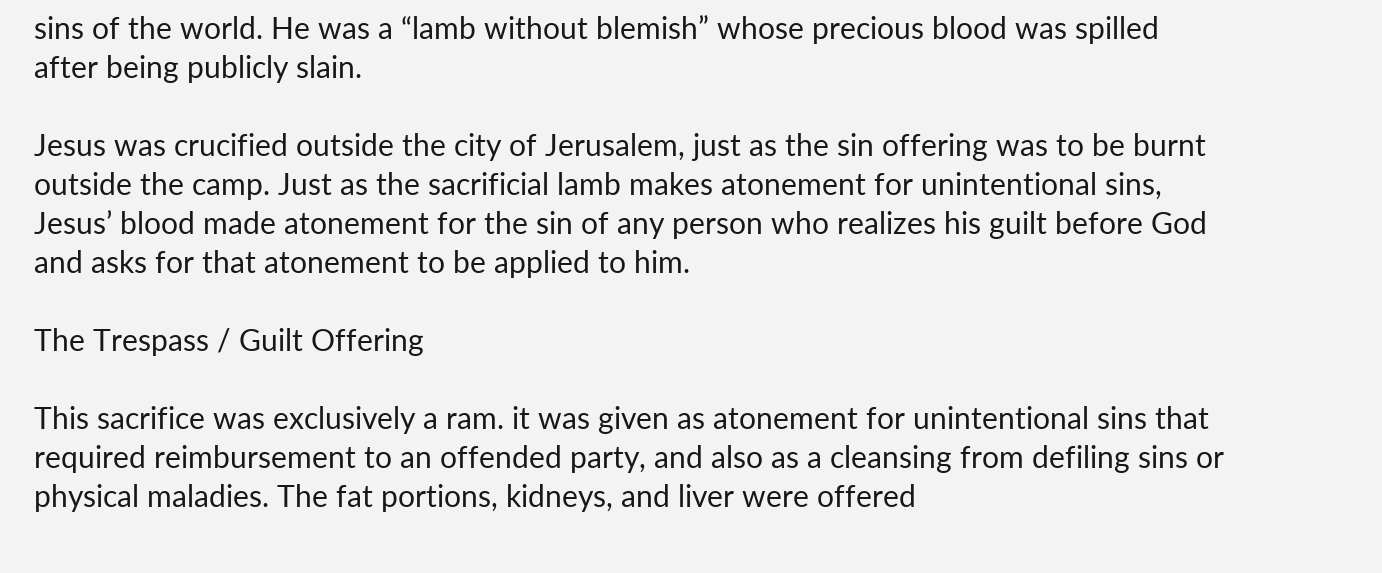sins of the world. He was a “lamb without blemish” whose precious blood was spilled after being publicly slain.

Jesus was crucified outside the city of Jerusalem, just as the sin offering was to be burnt outside the camp. Just as the sacrificial lamb makes atonement for unintentional sins, Jesus’ blood made atonement for the sin of any person who realizes his guilt before God and asks for that atonement to be applied to him.

The Trespass / Guilt Offering

This sacrifice was exclusively a ram. it was given as atonement for unintentional sins that required reimbursement to an offended party, and also as a cleansing from defiling sins or physical maladies. The fat portions, kidneys, and liver were offered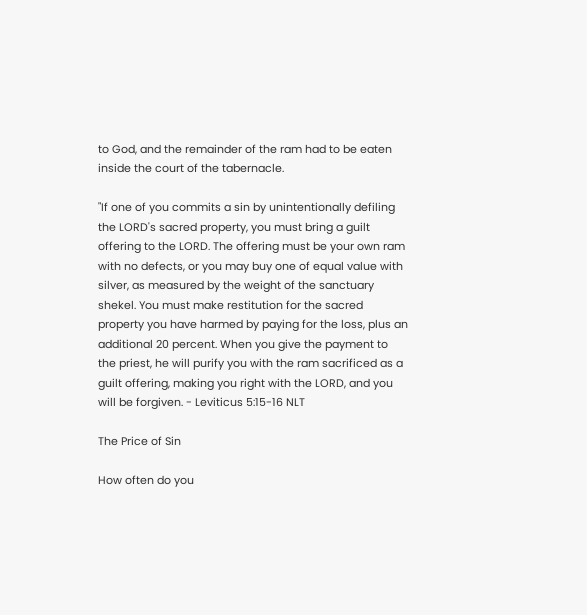to God, and the remainder of the ram had to be eaten inside the court of the tabernacle.

"If one of you commits a sin by unintentionally defiling the LORD's sacred property, you must bring a guilt offering to the LORD. The offering must be your own ram with no defects, or you may buy one of equal value with silver, as measured by the weight of the sanctuary shekel. You must make restitution for the sacred property you have harmed by paying for the loss, plus an additional 20 percent. When you give the payment to the priest, he will purify you with the ram sacrificed as a guilt offering, making you right with the LORD, and you will be forgiven. - Leviticus 5:15-16 NLT

The Price of Sin

How often do you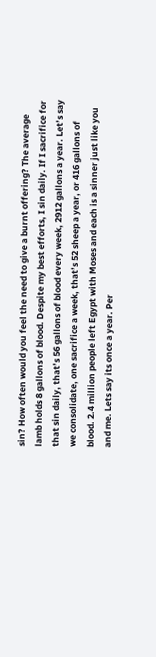sin? How often would you feel the need to give a burnt offering? The average lamb holds 8 gallons of blood. Despite my best efforts, I sin daily. If I sacrifice for that sin daily, that’s 56 gallons of blood every week, 2912 gallons a year. Let’s say we consolidate, one sacrifice a week, that’s 52 sheep a year, or 416 gallons of blood. 2.4 million people left Egypt with Moses and each is a sinner just like you and me. Lets say its once a year. Per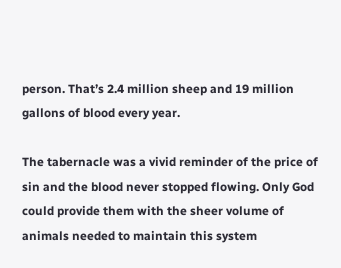person. That’s 2.4 million sheep and 19 million gallons of blood every year.

The tabernacle was a vivid reminder of the price of sin and the blood never stopped flowing. Only God could provide them with the sheer volume of animals needed to maintain this system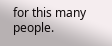for this many people.